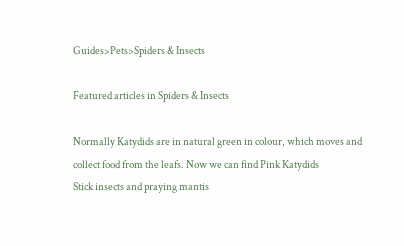Guides>Pets>Spiders & Insects

Featured articles in Spiders & Insects

Normally Katydids are in natural green in colour, which moves and collect food from the leafs. Now we can find Pink Katydids
Stick insects and praying mantis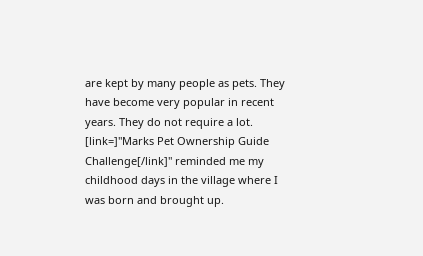are kept by many people as pets. They have become very popular in recent years. They do not require a lot.
[link=]"Marks Pet Ownership Guide Challenge[/link]" reminded me my childhood days in the village where I was born and brought up.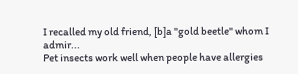I recalled my old friend, [b]a "gold beetle" whom I admir...
Pet insects work well when people have allergies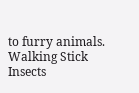to furry animals. Walking Stick Insects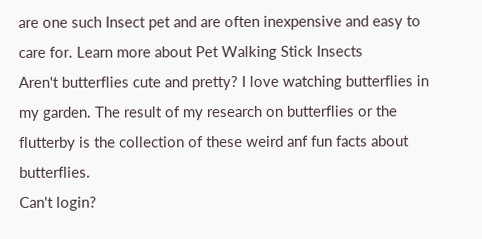are one such Insect pet and are often inexpensive and easy to care for. Learn more about Pet Walking Stick Insects
Aren't butterflies cute and pretty? I love watching butterflies in my garden. The result of my research on butterflies or the flutterby is the collection of these weird anf fun facts about butterflies.
Can't login?